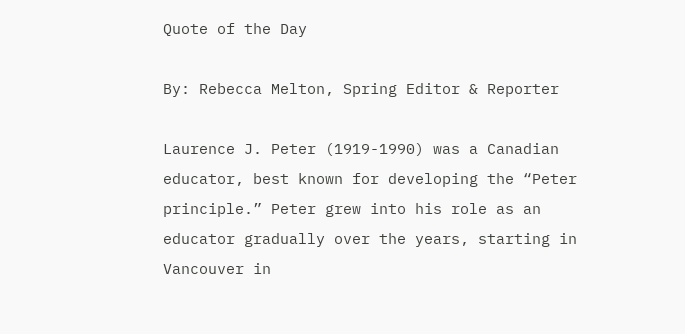Quote of the Day

By: Rebecca Melton, Spring Editor & Reporter

Laurence J. Peter (1919-1990) was a Canadian educator, best known for developing the “Peter principle.” Peter grew into his role as an educator gradually over the years, starting in Vancouver in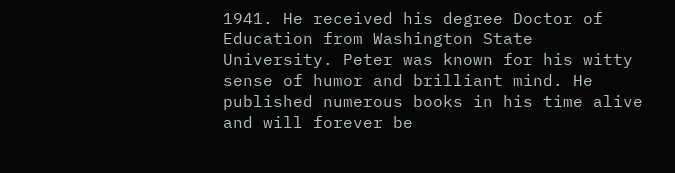1941. He received his degree Doctor of Education from Washington State University. Peter was known for his witty sense of humor and brilliant mind. He published numerous books in his time alive and will forever be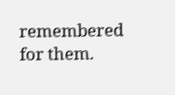remembered for them.